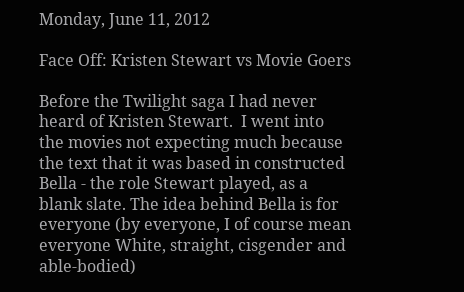Monday, June 11, 2012

Face Off: Kristen Stewart vs Movie Goers

Before the Twilight saga I had never heard of Kristen Stewart.  I went into the movies not expecting much because the text that it was based in constructed Bella - the role Stewart played, as a blank slate. The idea behind Bella is for everyone (by everyone, I of course mean everyone White, straight, cisgender and able-bodied)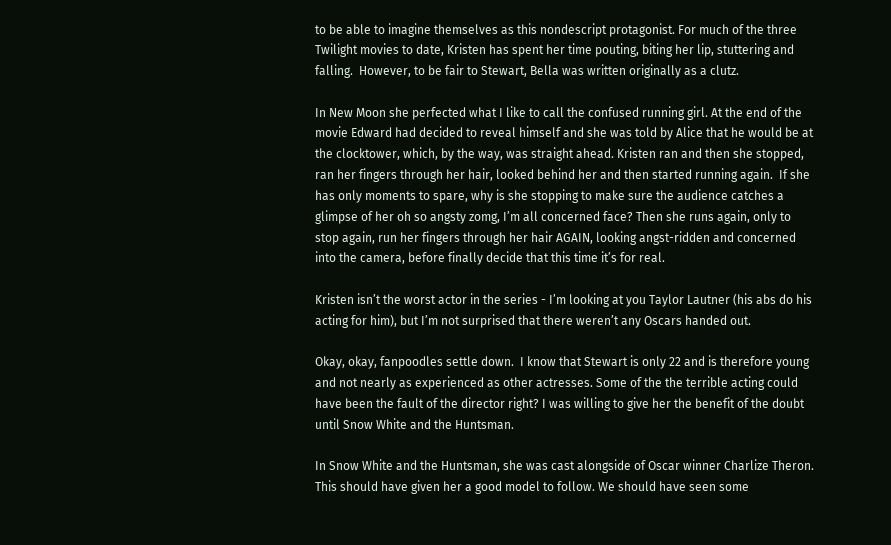to be able to imagine themselves as this nondescript protagonist. For much of the three Twilight movies to date, Kristen has spent her time pouting, biting her lip, stuttering and falling.  However, to be fair to Stewart, Bella was written originally as a clutz.

In New Moon she perfected what I like to call the confused running girl. At the end of the movie Edward had decided to reveal himself and she was told by Alice that he would be at the clocktower, which, by the way, was straight ahead. Kristen ran and then she stopped, ran her fingers through her hair, looked behind her and then started running again.  If she has only moments to spare, why is she stopping to make sure the audience catches a glimpse of her oh so angsty zomg, I’m all concerned face? Then she runs again, only to stop again, run her fingers through her hair AGAIN, looking angst-ridden and concerned into the camera, before finally decide that this time it’s for real.

Kristen isn’t the worst actor in the series - I’m looking at you Taylor Lautner (his abs do his acting for him), but I’m not surprised that there weren’t any Oscars handed out.

Okay, okay, fanpoodles settle down.  I know that Stewart is only 22 and is therefore young and not nearly as experienced as other actresses. Some of the the terrible acting could have been the fault of the director right? I was willing to give her the benefit of the doubt until Snow White and the Huntsman.

In Snow White and the Huntsman, she was cast alongside of Oscar winner Charlize Theron.  This should have given her a good model to follow. We should have seen some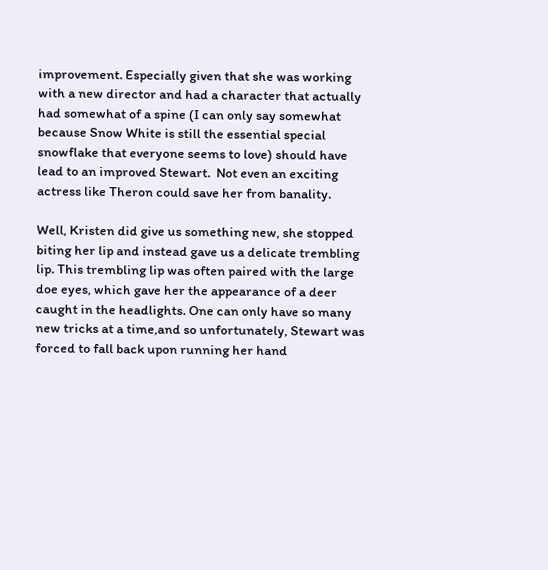improvement. Especially given that she was working with a new director and had a character that actually had somewhat of a spine (I can only say somewhat because Snow White is still the essential special snowflake that everyone seems to love) should have lead to an improved Stewart.  Not even an exciting actress like Theron could save her from banality.

Well, Kristen did give us something new, she stopped biting her lip and instead gave us a delicate trembling lip. This trembling lip was often paired with the large doe eyes, which gave her the appearance of a deer caught in the headlights. One can only have so many new tricks at a time,and so unfortunately, Stewart was forced to fall back upon running her hand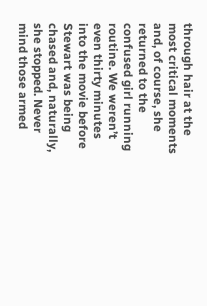through hair at the most critical moments and, of course, she returned to the confused girl running routine. We weren’t even thirty minutes into the movie before Stewart was being chased and, naturally, she stopped. Never mind those armed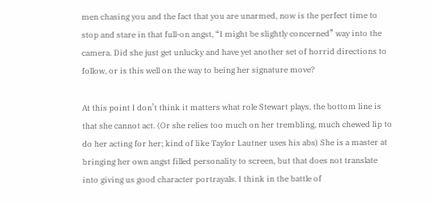men chasing you and the fact that you are unarmed, now is the perfect time to stop and stare in that full-on angst, “I might be slightly concerned” way into the camera. Did she just get unlucky and have yet another set of horrid directions to follow, or is this well on the way to being her signature move?

At this point I don’t think it matters what role Stewart plays, the bottom line is that she cannot act. (Or she relies too much on her trembling, much chewed lip to do her acting for her; kind of like Taylor Lautner uses his abs) She is a master at bringing her own angst filled personality to screen, but that does not translate into giving us good character portrayals. I think in the battle of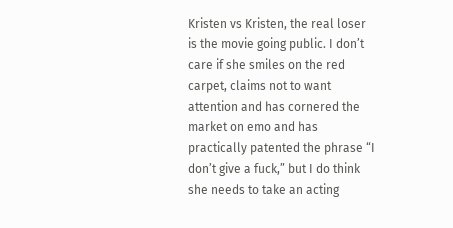Kristen vs Kristen, the real loser is the movie going public. I don’t care if she smiles on the red carpet, claims not to want attention and has cornered the market on emo and has practically patented the phrase “I don’t give a fuck,” but I do think she needs to take an acting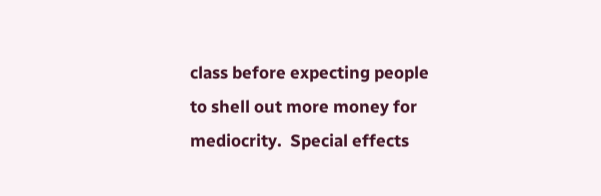class before expecting people to shell out more money for mediocrity.  Special effects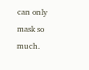can only mask so much.